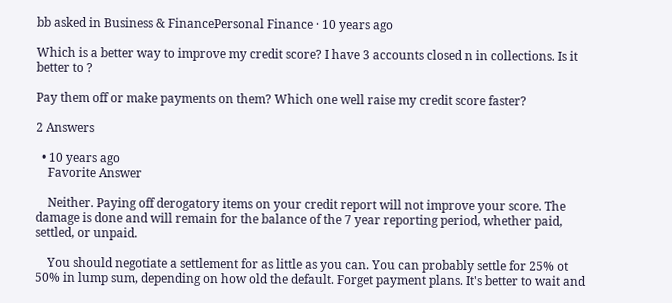bb asked in Business & FinancePersonal Finance · 10 years ago

Which is a better way to improve my credit score? I have 3 accounts closed n in collections. Is it better to ?

Pay them off or make payments on them? Which one well raise my credit score faster?

2 Answers

  • 10 years ago
    Favorite Answer

    Neither. Paying off derogatory items on your credit report will not improve your score. The damage is done and will remain for the balance of the 7 year reporting period, whether paid, settled, or unpaid.

    You should negotiate a settlement for as little as you can. You can probably settle for 25% ot 50% in lump sum, depending on how old the default. Forget payment plans. It's better to wait and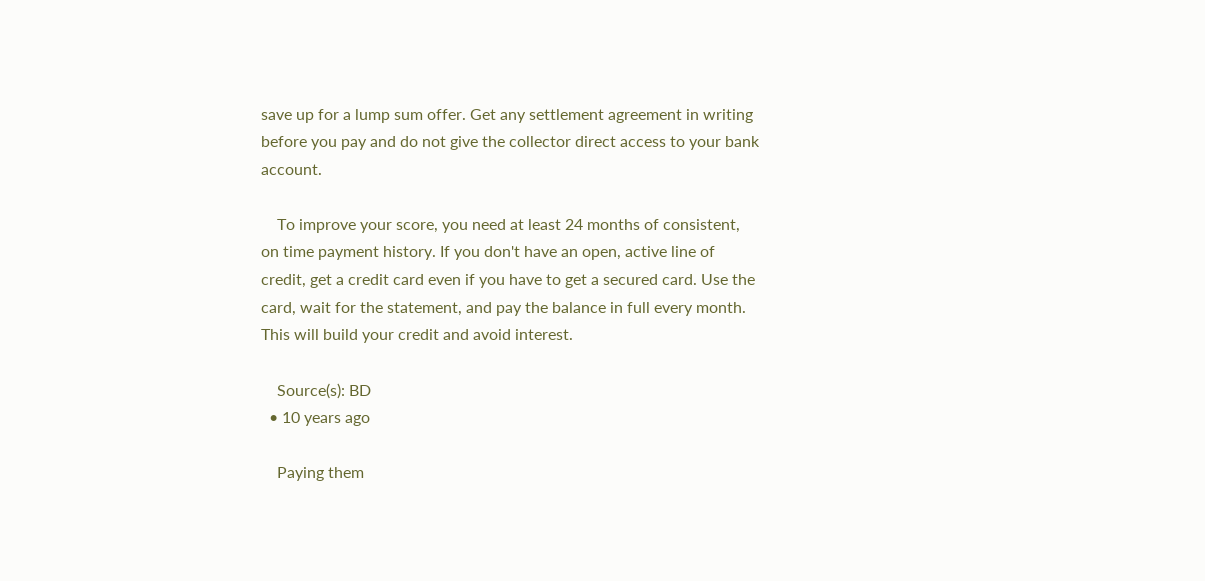save up for a lump sum offer. Get any settlement agreement in writing before you pay and do not give the collector direct access to your bank account.

    To improve your score, you need at least 24 months of consistent, on time payment history. If you don't have an open, active line of credit, get a credit card even if you have to get a secured card. Use the card, wait for the statement, and pay the balance in full every month. This will build your credit and avoid interest.

    Source(s): BD
  • 10 years ago

    Paying them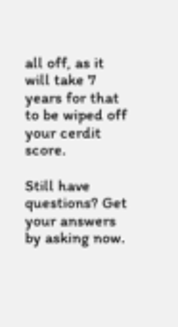all off, as it will take 7 years for that to be wiped off your cerdit score.

Still have questions? Get your answers by asking now.